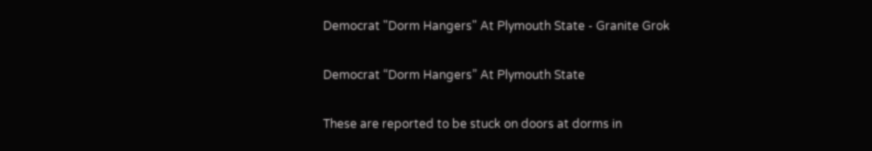Democrat "Dorm Hangers" At Plymouth State - Granite Grok

Democrat “Dorm Hangers” At Plymouth State

These are reported to be stuck on doors at dorms in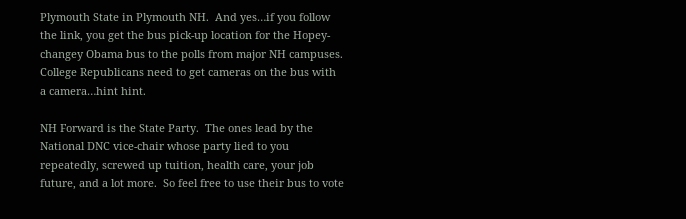Plymouth State in Plymouth NH.  And yes…if you follow the link, you get the bus pick-up location for the Hopey-changey Obama bus to the polls from major NH campuses.  College Republicans need to get cameras on the bus with a camera…hint hint.

NH Forward is the State Party.  The ones lead by the National DNC vice-chair whose party lied to you repeatedly, screwed up tuition, health care, your job future, and a lot more.  So feel free to use their bus to vote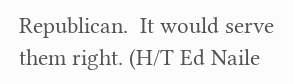Republican.  It would serve them right. (H/T Ed Naile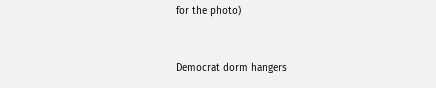for the photo)


Democrat dorm hangers